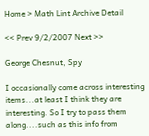Home > Math Lint Archive Detail

<< Prev 9/2/2007 Next >>

George Chesnut, Spy

I occasionally come across interesting items...at least I think they are interesting. So I try to pass them along....such as this info from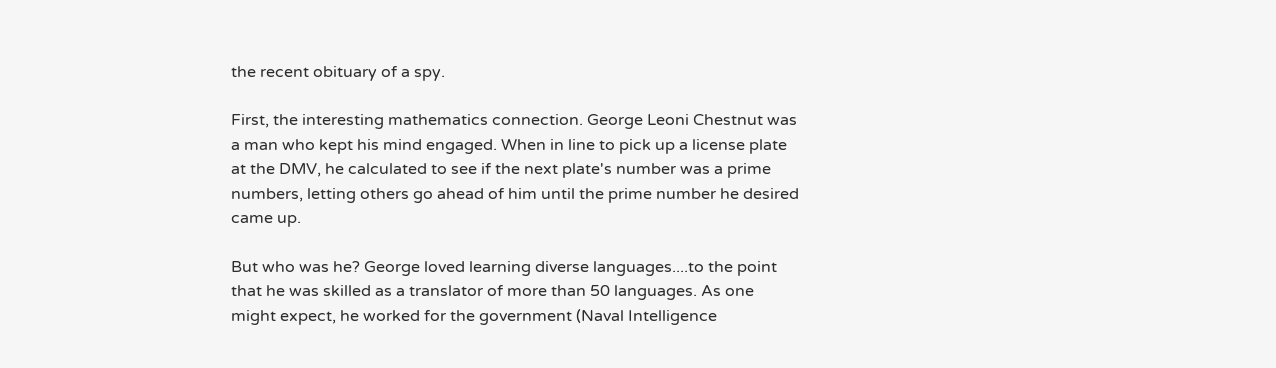the recent obituary of a spy.

First, the interesting mathematics connection. George Leoni Chestnut was a man who kept his mind engaged. When in line to pick up a license plate at the DMV, he calculated to see if the next plate's number was a prime numbers, letting others go ahead of him until the prime number he desired came up.

But who was he? George loved learning diverse languages....to the point that he was skilled as a translator of more than 50 languages. As one might expect, he worked for the government (Naval Intelligence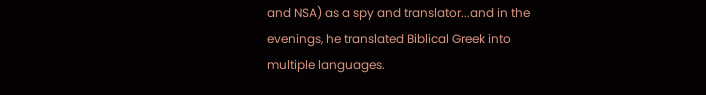and NSA) as a spy and translator...and in the evenings, he translated Biblical Greek into multiple languages.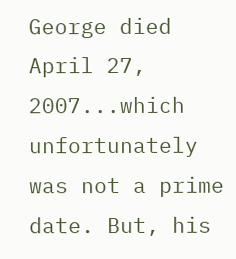George died April 27, 2007...which unfortunately was not a prime date. But, his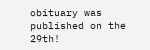obituary was published on the 29th!